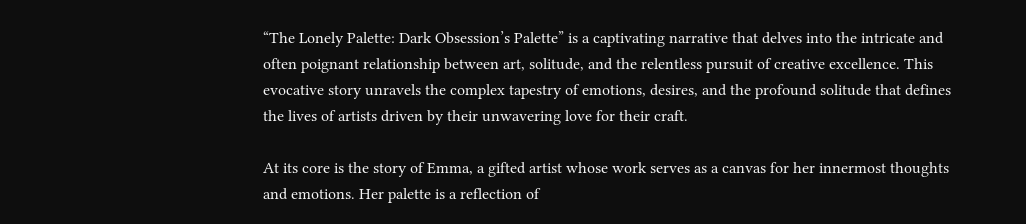“The Lonely Palette: Dark Obsession’s Palette” is a captivating narrative that delves into the intricate and often poignant relationship between art, solitude, and the relentless pursuit of creative excellence. This evocative story unravels the complex tapestry of emotions, desires, and the profound solitude that defines the lives of artists driven by their unwavering love for their craft.

At its core is the story of Emma, a gifted artist whose work serves as a canvas for her innermost thoughts and emotions. Her palette is a reflection of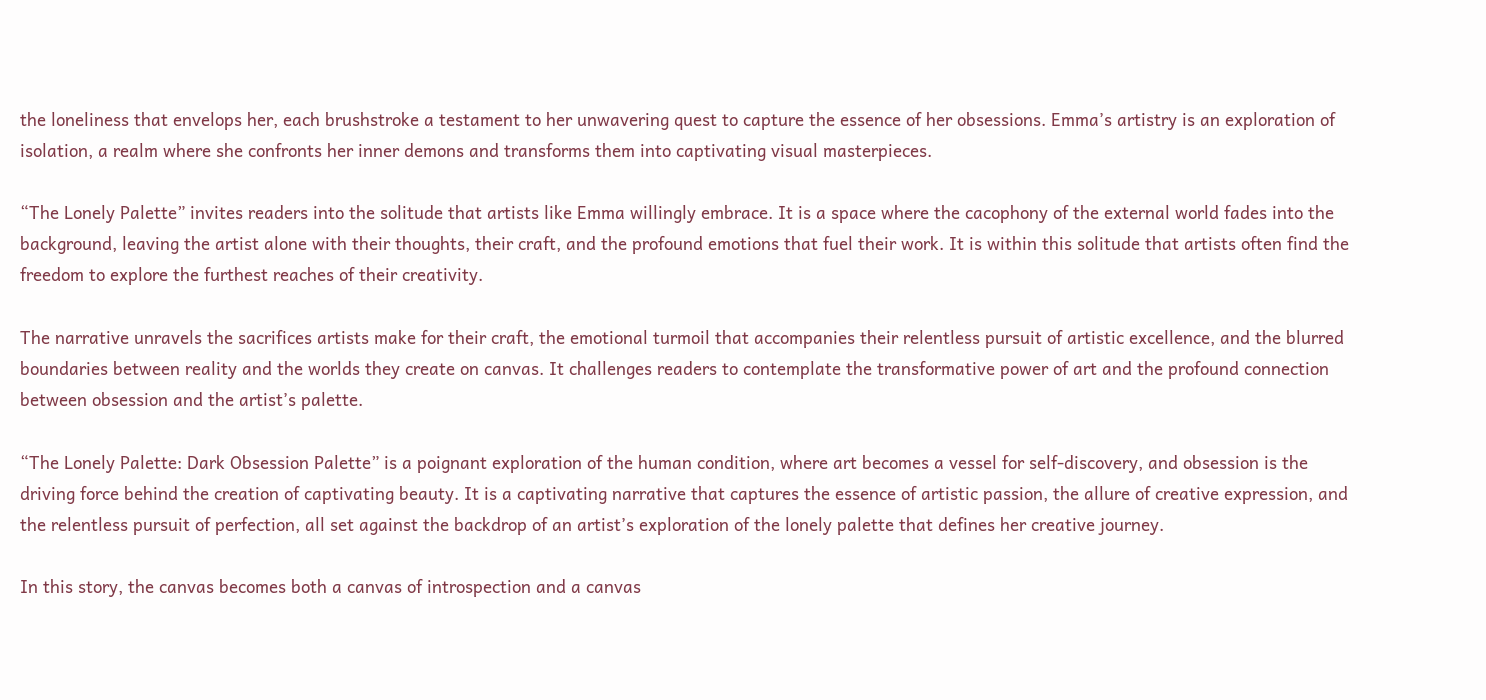the loneliness that envelops her, each brushstroke a testament to her unwavering quest to capture the essence of her obsessions. Emma’s artistry is an exploration of isolation, a realm where she confronts her inner demons and transforms them into captivating visual masterpieces.

“The Lonely Palette” invites readers into the solitude that artists like Emma willingly embrace. It is a space where the cacophony of the external world fades into the background, leaving the artist alone with their thoughts, their craft, and the profound emotions that fuel their work. It is within this solitude that artists often find the freedom to explore the furthest reaches of their creativity.

The narrative unravels the sacrifices artists make for their craft, the emotional turmoil that accompanies their relentless pursuit of artistic excellence, and the blurred boundaries between reality and the worlds they create on canvas. It challenges readers to contemplate the transformative power of art and the profound connection between obsession and the artist’s palette.

“The Lonely Palette: Dark Obsession Palette” is a poignant exploration of the human condition, where art becomes a vessel for self-discovery, and obsession is the driving force behind the creation of captivating beauty. It is a captivating narrative that captures the essence of artistic passion, the allure of creative expression, and the relentless pursuit of perfection, all set against the backdrop of an artist’s exploration of the lonely palette that defines her creative journey.

In this story, the canvas becomes both a canvas of introspection and a canvas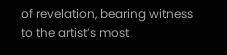of revelation, bearing witness to the artist’s most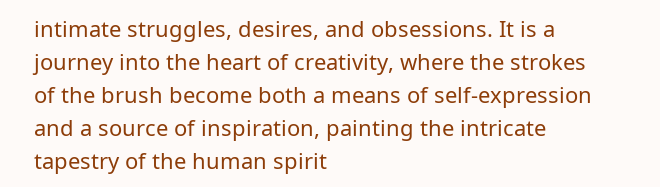intimate struggles, desires, and obsessions. It is a journey into the heart of creativity, where the strokes of the brush become both a means of self-expression and a source of inspiration, painting the intricate tapestry of the human spirit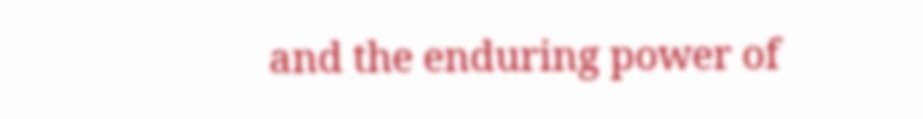and the enduring power of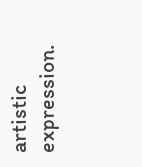artistic expression.